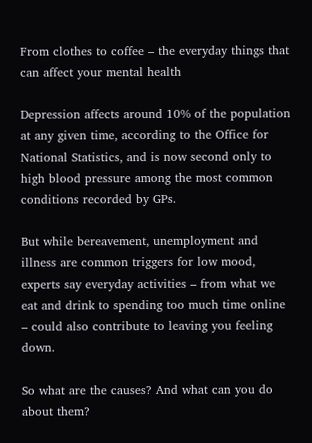From clothes to coffee – the everyday things that can affect your mental health

Depression affects around 10% of the population at any given time, according to the Office for National Statistics, and is now second only to high blood pressure among the most common conditions recorded by GPs.

But while bereavement, unemployment and illness are common triggers for low mood, experts say everyday activities – from what we eat and drink to spending too much time online – could also contribute to leaving you feeling down.

So what are the causes? And what can you do about them?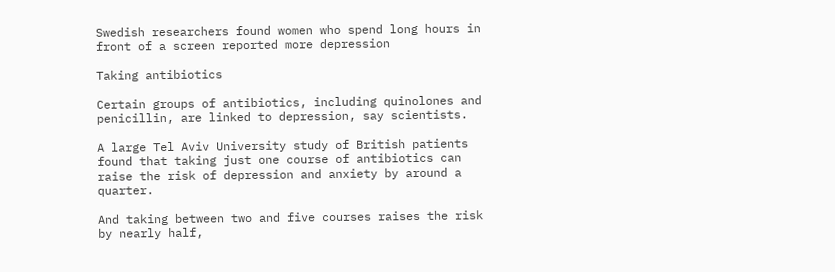Swedish researchers found women who spend long hours in front of a screen reported more depression

Taking antibiotics

Certain groups of antibiotics, including quinolones and penicillin, are linked to depression, say scientists.

A large Tel Aviv University study of British patients found that taking just one course of antibiotics can raise the risk of depression and anxiety by around a quarter.

And taking between two and five courses raises the risk by nearly half,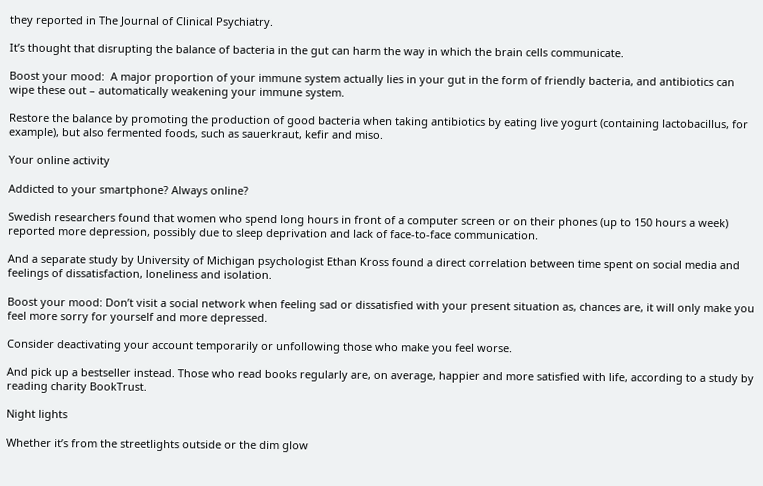they reported in The Journal of Clinical Psychiatry.

It’s thought that disrupting the balance of bacteria in the gut can harm the way in which the brain cells communicate.

Boost your mood:  A major proportion of your immune system actually lies in your gut in the form of friendly bacteria, and antibiotics can wipe these out – automatically weakening your immune system.

Restore the balance by promoting the production of good bacteria when taking antibiotics by eating live yogurt (containing lactobacillus, for example), but also fermented foods, such as sauerkraut, kefir and miso.

Your online activity

Addicted to your smartphone? Always online?

Swedish researchers found that women who spend long hours in front of a computer screen or on their phones (up to 150 hours a week) reported more depression, possibly due to sleep deprivation and lack of face-to-face communication.

And a separate study by University of Michigan psychologist Ethan Kross found a direct correlation between time spent on social media and feelings of dissatisfaction, loneliness and isolation.

Boost your mood: Don’t visit a social network when feeling sad or dissatisfied with your present situation as, chances are, it will only make you feel more sorry for yourself and more depressed.

Consider deactivating your account temporarily or unfollowing those who make you feel worse.

And pick up a bestseller instead. Those who read books regularly are, on average, happier and more satisfied with life, according to a study by reading charity BookTrust.

Night lights

Whether it’s from the streetlights outside or the dim glow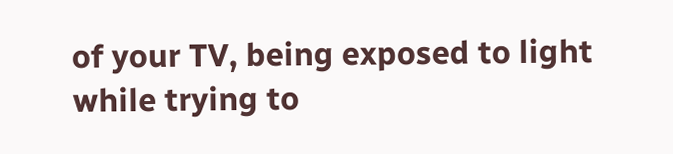of your TV, being exposed to light while trying to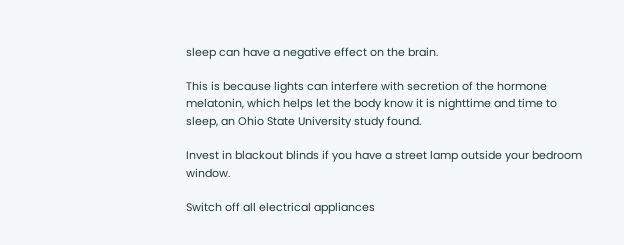sleep can have a negative effect on the brain.

This is because lights can interfere with secretion of the hormone melatonin, which helps let the body know it is nighttime and time to sleep, an Ohio State University study found.

Invest in blackout blinds if you have a street lamp outside your bedroom window.

Switch off all electrical appliances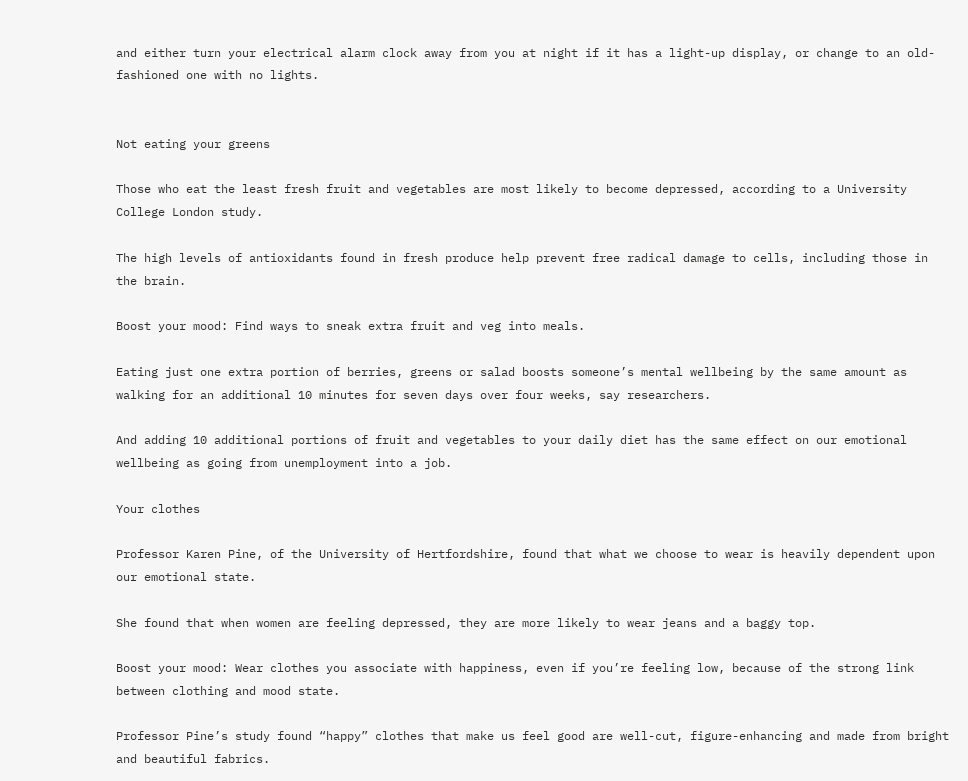and either turn your electrical alarm clock away from you at night if it has a light-up display, or change to an old-fashioned one with no lights.


Not eating your greens

Those who eat the least fresh fruit and vegetables are most likely to become depressed, according to a University College London study.

The high levels of antioxidants found in fresh produce help prevent free radical damage to cells, including those in the brain.

Boost your mood: Find ways to sneak extra fruit and veg into meals.

Eating just one extra portion of berries, greens or salad boosts someone’s mental wellbeing by the same amount as walking for an additional 10 minutes for seven days over four weeks, say researchers.

And adding 10 additional portions of fruit and vegetables to your daily diet has the same effect on our emotional wellbeing as going from unemployment into a job.

Your clothes

Professor Karen Pine, of the University of Hertfordshire, found that what we choose to wear is heavily dependent upon our emotional state.

She found that when women are feeling depressed, they are more likely to wear jeans and a baggy top.

Boost your mood: Wear clothes you associate with happiness, even if you’re feeling low, because of the strong link between clothing and mood state.

Professor Pine’s study found “happy” clothes that make us feel good are well-cut, figure-enhancing and made from bright and beautiful fabrics.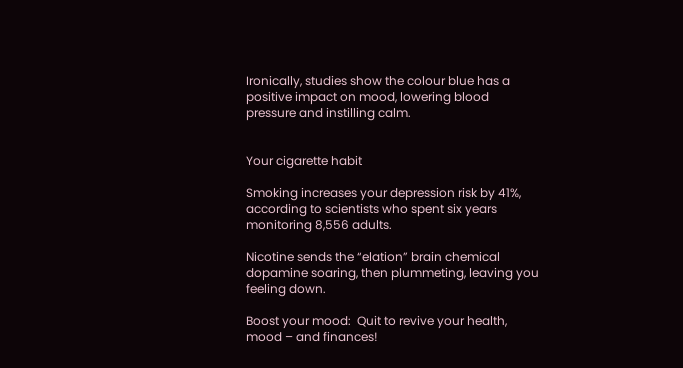Ironically, studies show the colour blue has a positive impact on mood, lowering blood pressure and instilling calm.


Your cigarette habit

Smoking increases your depression risk by 41%, according to scientists who spent six years monitoring 8,556 adults.

Nicotine sends the “elation” brain chemical dopamine soaring, then plummeting, leaving you feeling down.

Boost your mood:  Quit to revive your health, mood – and finances!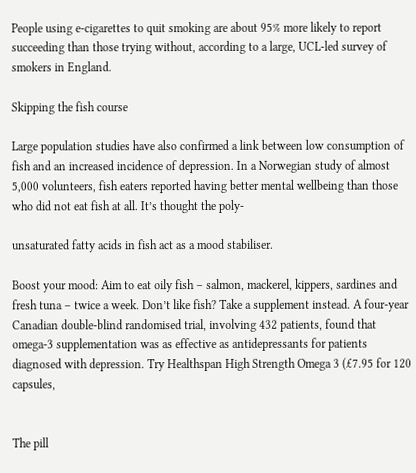People using e-cigarettes to quit smoking are about 95% more likely to report succeeding than those trying without, according to a large, UCL-led survey of smokers in England.

Skipping the fish course

Large population studies have also confirmed a link between low consumption of fish and an increased incidence of depression. In a Norwegian study of almost 5,000 volunteers, fish eaters reported having better mental wellbeing than those who did not eat fish at all. It’s thought the poly-

unsaturated fatty acids in fish act as a mood stabiliser.

Boost your mood: Aim to eat oily fish – salmon, mackerel, kippers, sardines and fresh tuna – twice a week. Don’t like fish? Take a supplement instead. A four-year Canadian double-blind randomised trial, involving 432 patients, found that omega-3 supplementation was as effective as antidepressants for patients diagnosed with depression. Try Healthspan High Strength Omega 3 (£7.95 for 120 capsules,


The pill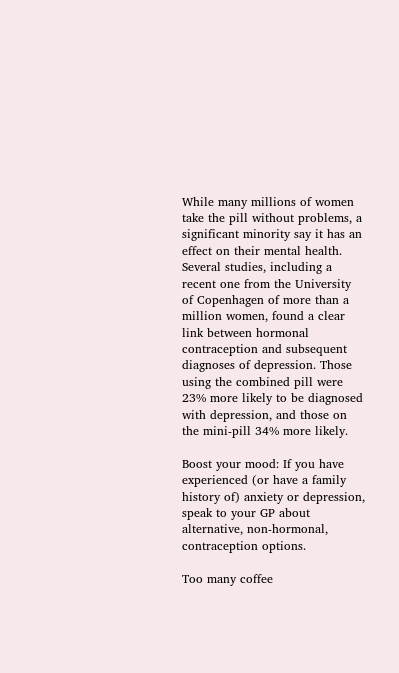While many millions of women take the pill without problems, a significant minority say it has an effect on their mental health. Several studies, including a recent one from the University of Copenhagen of more than a million women, found a clear link between hormonal contraception and subsequent diagnoses of depression. Those using the combined pill were 23% more likely to be diagnosed with depression, and those on the mini-pill 34% more likely.

Boost your mood: If you have experienced (or have a family history of) anxiety or depression, speak to your GP about alternative, non-hormonal, contraception options.

Too many coffee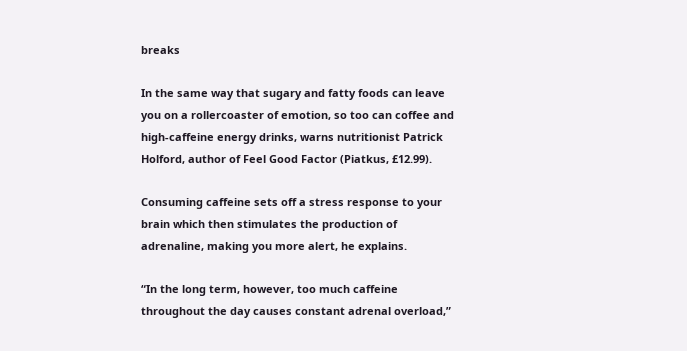breaks

In the same way that sugary and fatty foods can leave you on a rollercoaster of emotion, so too can coffee and high-caffeine energy drinks, warns nutritionist Patrick Holford, author of Feel Good Factor (Piatkus, £12.99).

Consuming caffeine sets off a stress response to your brain which then stimulates the production of adrenaline, making you more alert, he explains.

“In the long term, however, too much caffeine throughout the day causes constant adrenal overload,”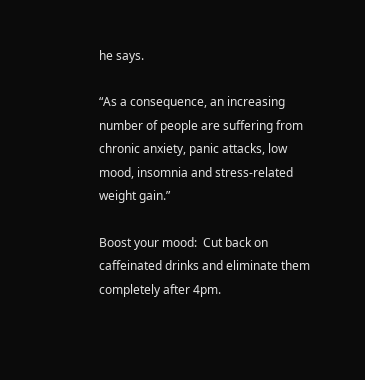he says.

“As a consequence, an increasing number of people are suffering from chronic anxiety, panic attacks, low mood, insomnia and stress-related weight gain.”

Boost your mood:  Cut back on caffeinated drinks and eliminate them completely after 4pm.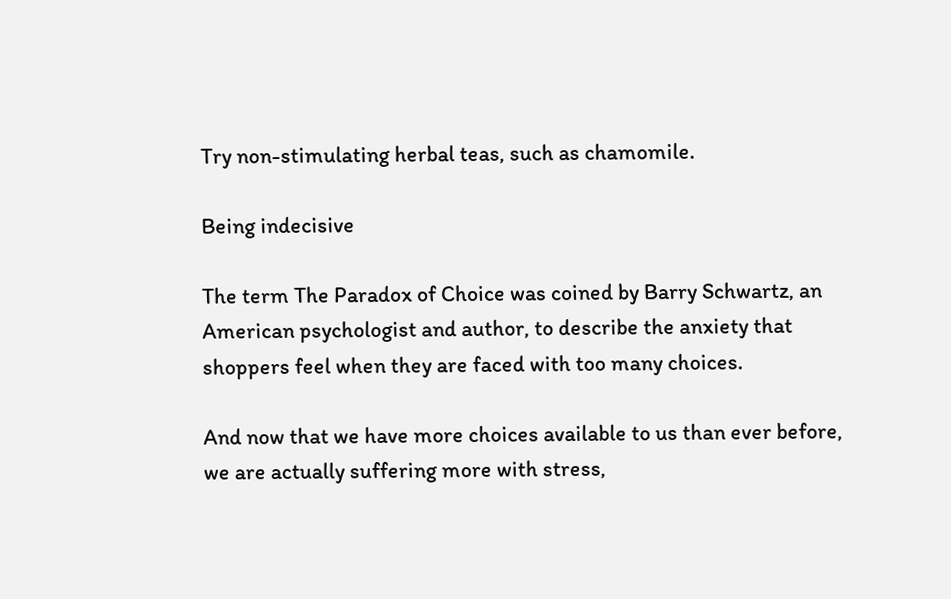Try non-stimulating herbal teas, such as chamomile.

Being indecisive

The term The Paradox of Choice was coined by Barry Schwartz, an American psychologist and author, to describe the anxiety that shoppers feel when they are faced with too many choices.

And now that we have more choices available to us than ever before, we are actually suffering more with stress,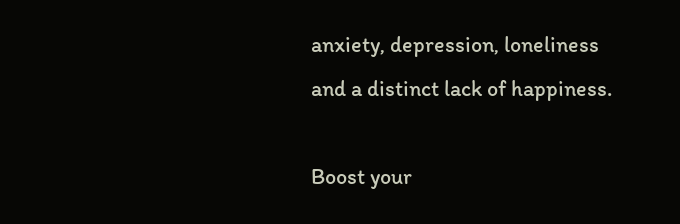anxiety, depression, loneliness and a distinct lack of happiness.

Boost your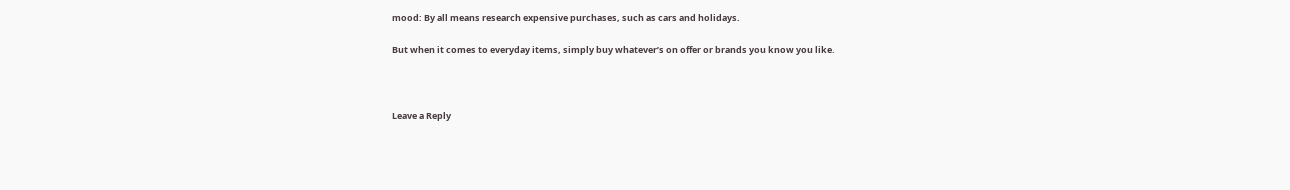mood: By all means research expensive purchases, such as cars and holidays.

But when it comes to everyday items, simply buy whatever’s on offer or brands you know you like.



Leave a Reply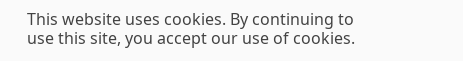This website uses cookies. By continuing to use this site, you accept our use of cookies.